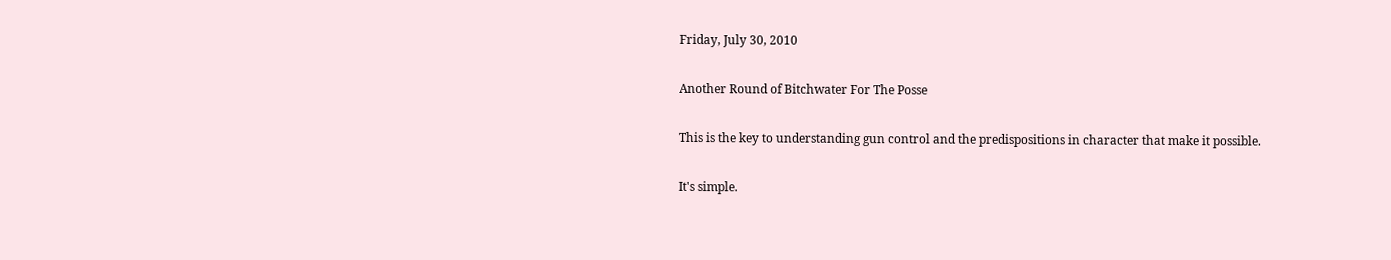Friday, July 30, 2010

Another Round of Bitchwater For The Posse

This is the key to understanding gun control and the predispositions in character that make it possible.

It's simple.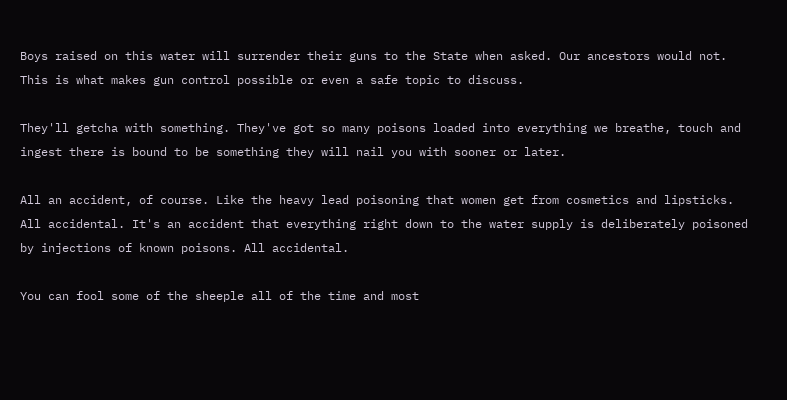Boys raised on this water will surrender their guns to the State when asked. Our ancestors would not. This is what makes gun control possible or even a safe topic to discuss.

They'll getcha with something. They've got so many poisons loaded into everything we breathe, touch and ingest there is bound to be something they will nail you with sooner or later.

All an accident, of course. Like the heavy lead poisoning that women get from cosmetics and lipsticks. All accidental. It's an accident that everything right down to the water supply is deliberately poisoned by injections of known poisons. All accidental.

You can fool some of the sheeple all of the time and most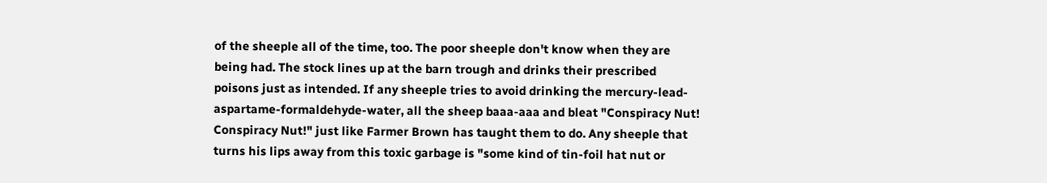of the sheeple all of the time, too. The poor sheeple don't know when they are being had. The stock lines up at the barn trough and drinks their prescribed poisons just as intended. If any sheeple tries to avoid drinking the mercury-lead-aspartame-formaldehyde-water, all the sheep baaa-aaa and bleat "Conspiracy Nut! Conspiracy Nut!" just like Farmer Brown has taught them to do. Any sheeple that turns his lips away from this toxic garbage is "some kind of tin-foil hat nut or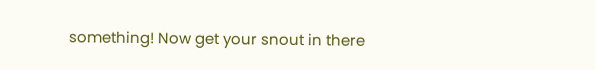something! Now get your snout in there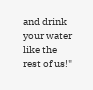and drink your water like the rest of us!"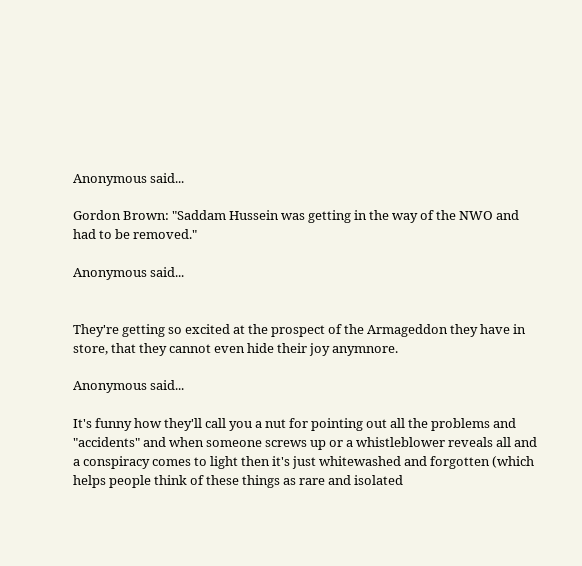Anonymous said...

Gordon Brown: "Saddam Hussein was getting in the way of the NWO and had to be removed."

Anonymous said...


They're getting so excited at the prospect of the Armageddon they have in store, that they cannot even hide their joy anymnore.

Anonymous said...

It's funny how they'll call you a nut for pointing out all the problems and "accidents" and when someone screws up or a whistleblower reveals all and a conspiracy comes to light then it's just whitewashed and forgotten (which helps people think of these things as rare and isolated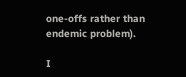one-offs rather than endemic problem).

I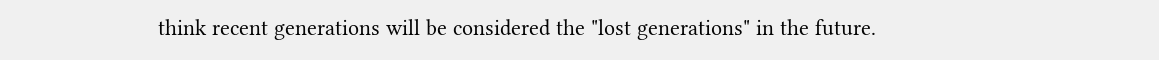think recent generations will be considered the "lost generations" in the future.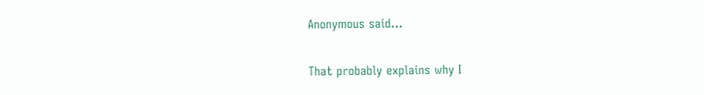Anonymous said...

That probably explains why I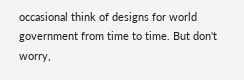occasional think of designs for world government from time to time. But don't worry,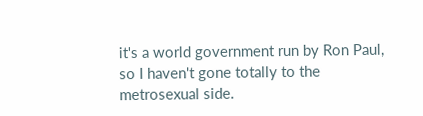it's a world government run by Ron Paul, so I haven't gone totally to the metrosexual side.